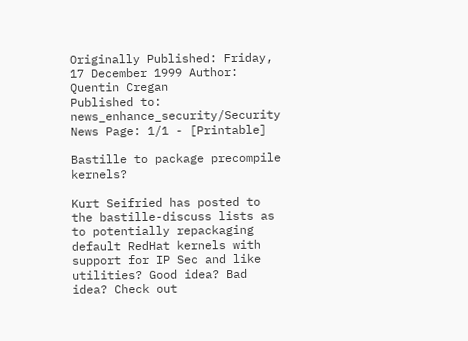Originally Published: Friday, 17 December 1999 Author: Quentin Cregan
Published to: news_enhance_security/Security News Page: 1/1 - [Printable]

Bastille to package precompile kernels?

Kurt Seifried has posted to the bastille-discuss lists as to potentially repackaging default RedHat kernels with support for IP Sec and like utilities? Good idea? Bad idea? Check out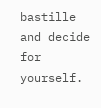bastille and decide for yourself.